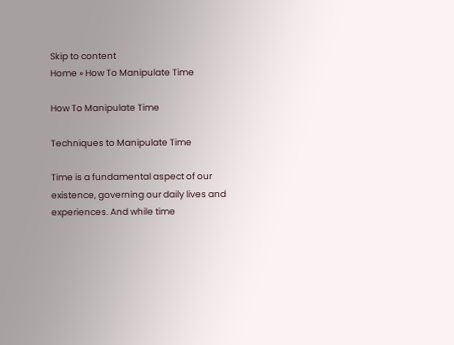Skip to content
Home » How To Manipulate Time

How To Manipulate Time

Techniques to Manipulate Time

Time is a fundamental aspect of our existence, governing our daily lives and experiences. And while time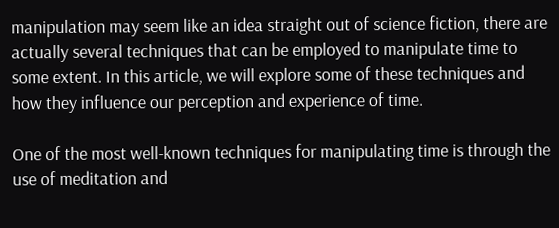manipulation may seem like an idea straight out of science fiction, there are actually several techniques that can be employed to manipulate time to some extent. In this article, we will explore some of these techniques and how they influence our perception and experience of time.

One of the most well-known techniques for manipulating time is through the use of meditation and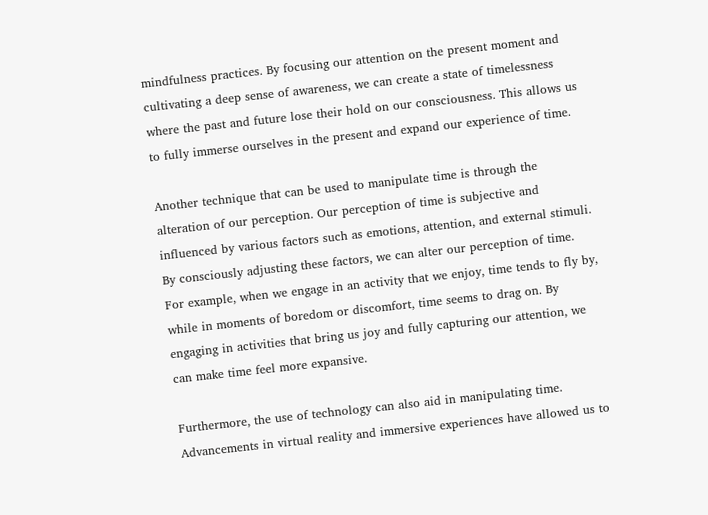mindfulness practices. By focusing our attention on the present moment and cultivating a deep sense of awareness, we can create a state of timelessness where the past and future lose their hold on our consciousness. This allows us to fully immerse ourselves in the present and expand our experience of time.

Another technique that can be used to manipulate time is through the alteration of our perception. Our perception of time is subjective and influenced by various factors such as emotions, attention, and external stimuli. By consciously adjusting these factors, we can alter our perception of time. For example, when we engage in an activity that we enjoy, time tends to fly by, while in moments of boredom or discomfort, time seems to drag on. By engaging in activities that bring us joy and fully capturing our attention, we can make time feel more expansive.

Furthermore, the use of technology can also aid in manipulating time. Advancements in virtual reality and immersive experiences have allowed us to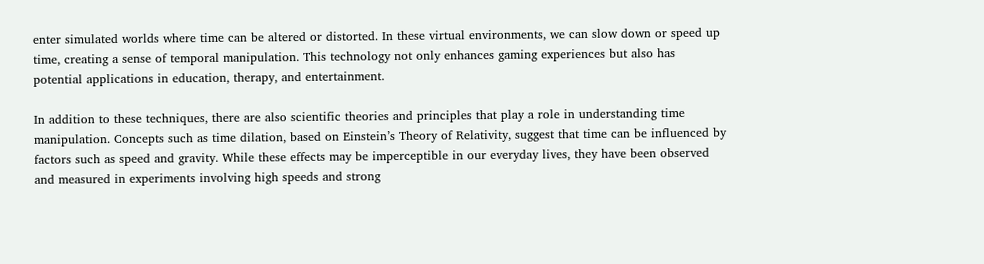enter simulated worlds where time can be altered or distorted. In these virtual environments, we can slow down or speed up time, creating a sense of temporal manipulation. This technology not only enhances gaming experiences but also has potential applications in education, therapy, and entertainment.

In addition to these techniques, there are also scientific theories and principles that play a role in understanding time manipulation. Concepts such as time dilation, based on Einstein’s Theory of Relativity, suggest that time can be influenced by factors such as speed and gravity. While these effects may be imperceptible in our everyday lives, they have been observed and measured in experiments involving high speeds and strong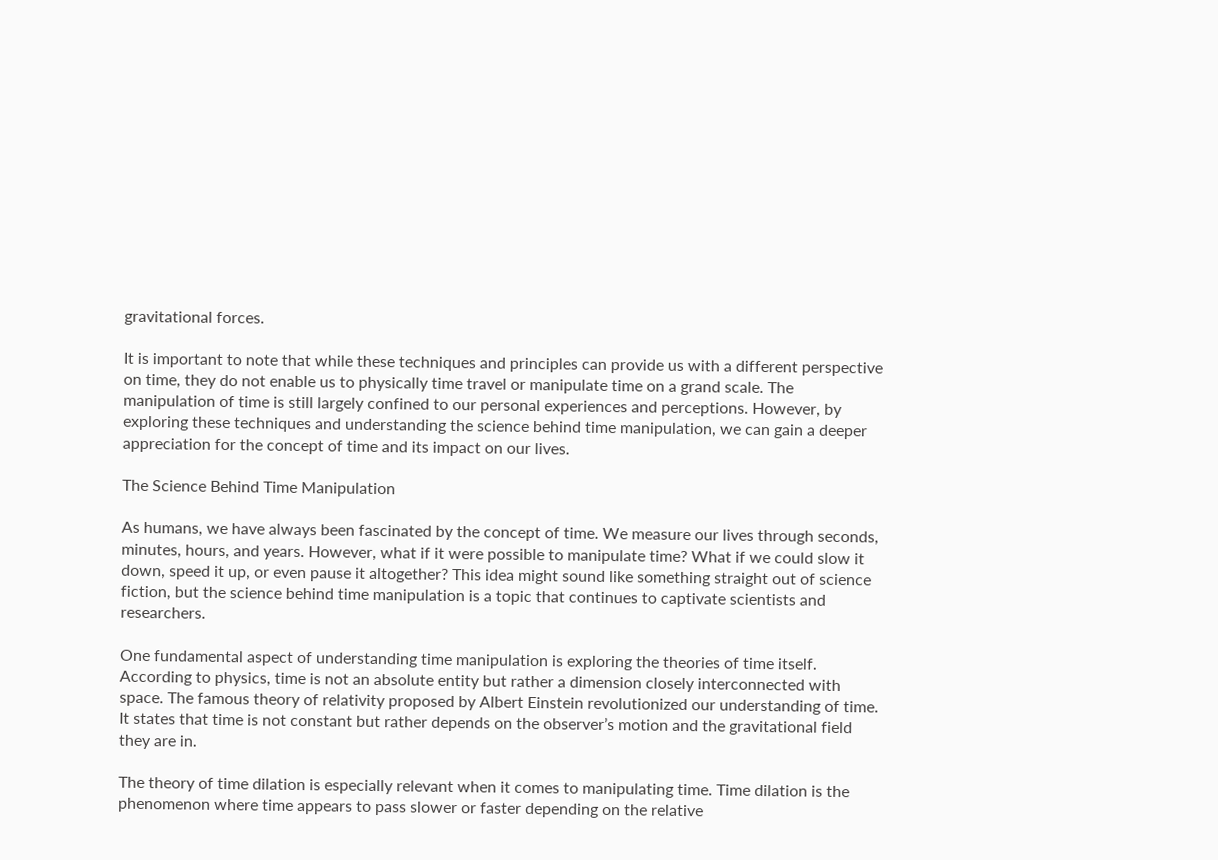gravitational forces.

It is important to note that while these techniques and principles can provide us with a different perspective on time, they do not enable us to physically time travel or manipulate time on a grand scale. The manipulation of time is still largely confined to our personal experiences and perceptions. However, by exploring these techniques and understanding the science behind time manipulation, we can gain a deeper appreciation for the concept of time and its impact on our lives.

The Science Behind Time Manipulation

As humans, we have always been fascinated by the concept of time. We measure our lives through seconds, minutes, hours, and years. However, what if it were possible to manipulate time? What if we could slow it down, speed it up, or even pause it altogether? This idea might sound like something straight out of science fiction, but the science behind time manipulation is a topic that continues to captivate scientists and researchers.

One fundamental aspect of understanding time manipulation is exploring the theories of time itself. According to physics, time is not an absolute entity but rather a dimension closely interconnected with space. The famous theory of relativity proposed by Albert Einstein revolutionized our understanding of time. It states that time is not constant but rather depends on the observer’s motion and the gravitational field they are in.

The theory of time dilation is especially relevant when it comes to manipulating time. Time dilation is the phenomenon where time appears to pass slower or faster depending on the relative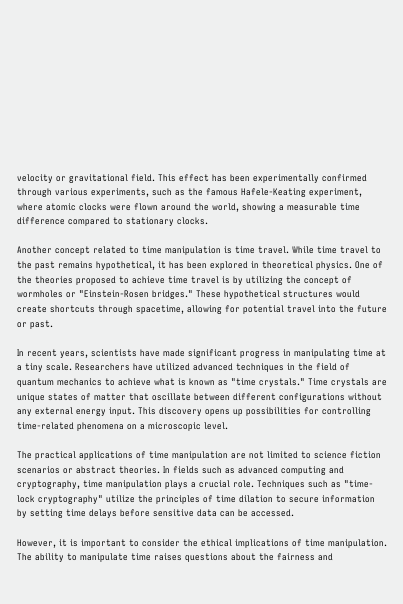velocity or gravitational field. This effect has been experimentally confirmed through various experiments, such as the famous Hafele-Keating experiment, where atomic clocks were flown around the world, showing a measurable time difference compared to stationary clocks.

Another concept related to time manipulation is time travel. While time travel to the past remains hypothetical, it has been explored in theoretical physics. One of the theories proposed to achieve time travel is by utilizing the concept of wormholes or "Einstein-Rosen bridges." These hypothetical structures would create shortcuts through spacetime, allowing for potential travel into the future or past.

In recent years, scientists have made significant progress in manipulating time at a tiny scale. Researchers have utilized advanced techniques in the field of quantum mechanics to achieve what is known as "time crystals." Time crystals are unique states of matter that oscillate between different configurations without any external energy input. This discovery opens up possibilities for controlling time-related phenomena on a microscopic level.

The practical applications of time manipulation are not limited to science fiction scenarios or abstract theories. In fields such as advanced computing and cryptography, time manipulation plays a crucial role. Techniques such as "time-lock cryptography" utilize the principles of time dilation to secure information by setting time delays before sensitive data can be accessed.

However, it is important to consider the ethical implications of time manipulation. The ability to manipulate time raises questions about the fairness and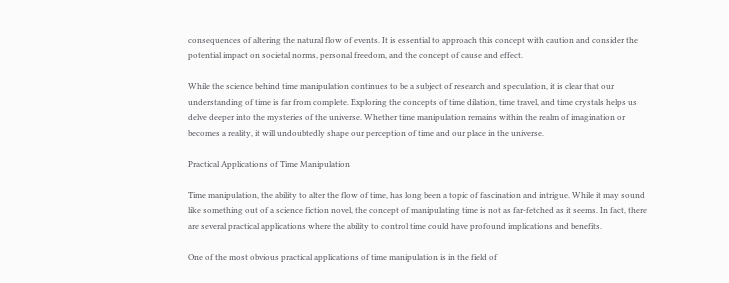consequences of altering the natural flow of events. It is essential to approach this concept with caution and consider the potential impact on societal norms, personal freedom, and the concept of cause and effect.

While the science behind time manipulation continues to be a subject of research and speculation, it is clear that our understanding of time is far from complete. Exploring the concepts of time dilation, time travel, and time crystals helps us delve deeper into the mysteries of the universe. Whether time manipulation remains within the realm of imagination or becomes a reality, it will undoubtedly shape our perception of time and our place in the universe.

Practical Applications of Time Manipulation

Time manipulation, the ability to alter the flow of time, has long been a topic of fascination and intrigue. While it may sound like something out of a science fiction novel, the concept of manipulating time is not as far-fetched as it seems. In fact, there are several practical applications where the ability to control time could have profound implications and benefits.

One of the most obvious practical applications of time manipulation is in the field of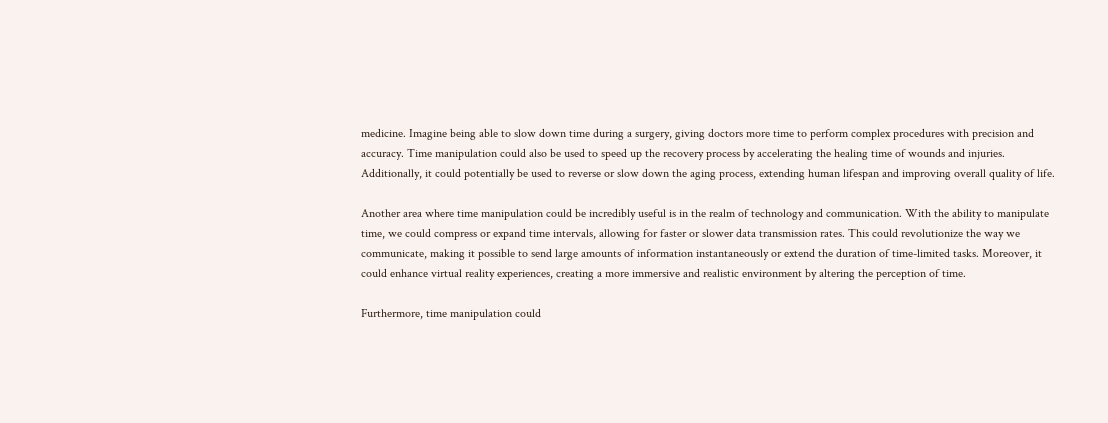medicine. Imagine being able to slow down time during a surgery, giving doctors more time to perform complex procedures with precision and accuracy. Time manipulation could also be used to speed up the recovery process by accelerating the healing time of wounds and injuries. Additionally, it could potentially be used to reverse or slow down the aging process, extending human lifespan and improving overall quality of life.

Another area where time manipulation could be incredibly useful is in the realm of technology and communication. With the ability to manipulate time, we could compress or expand time intervals, allowing for faster or slower data transmission rates. This could revolutionize the way we communicate, making it possible to send large amounts of information instantaneously or extend the duration of time-limited tasks. Moreover, it could enhance virtual reality experiences, creating a more immersive and realistic environment by altering the perception of time.

Furthermore, time manipulation could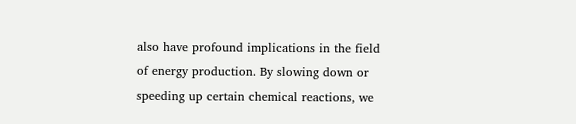also have profound implications in the field of energy production. By slowing down or speeding up certain chemical reactions, we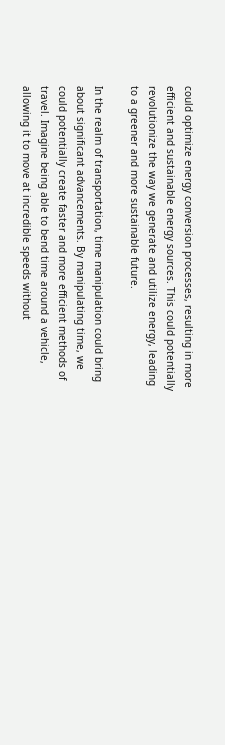could optimize energy conversion processes, resulting in more efficient and sustainable energy sources. This could potentially revolutionize the way we generate and utilize energy, leading to a greener and more sustainable future.

In the realm of transportation, time manipulation could bring about significant advancements. By manipulating time, we could potentially create faster and more efficient methods of travel. Imagine being able to bend time around a vehicle, allowing it to move at incredible speeds without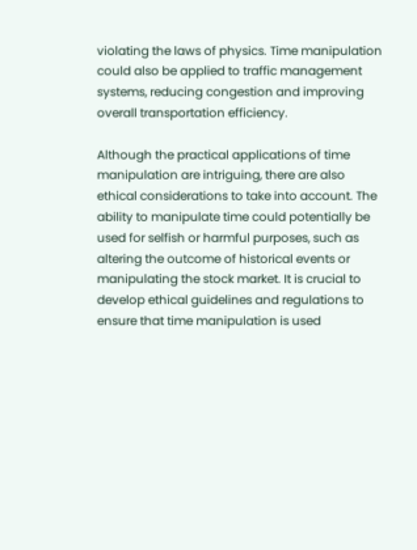violating the laws of physics. Time manipulation could also be applied to traffic management systems, reducing congestion and improving overall transportation efficiency.

Although the practical applications of time manipulation are intriguing, there are also ethical considerations to take into account. The ability to manipulate time could potentially be used for selfish or harmful purposes, such as altering the outcome of historical events or manipulating the stock market. It is crucial to develop ethical guidelines and regulations to ensure that time manipulation is used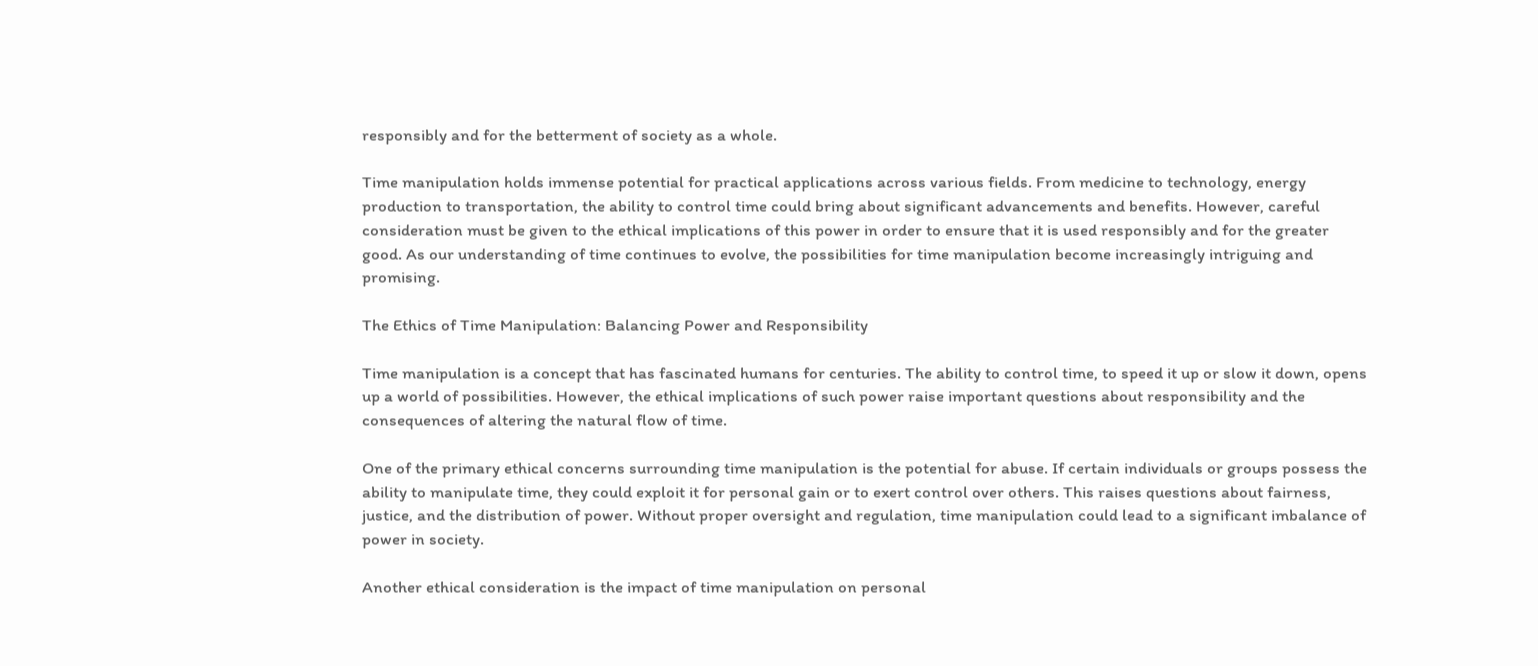responsibly and for the betterment of society as a whole.

Time manipulation holds immense potential for practical applications across various fields. From medicine to technology, energy production to transportation, the ability to control time could bring about significant advancements and benefits. However, careful consideration must be given to the ethical implications of this power in order to ensure that it is used responsibly and for the greater good. As our understanding of time continues to evolve, the possibilities for time manipulation become increasingly intriguing and promising.

The Ethics of Time Manipulation: Balancing Power and Responsibility

Time manipulation is a concept that has fascinated humans for centuries. The ability to control time, to speed it up or slow it down, opens up a world of possibilities. However, the ethical implications of such power raise important questions about responsibility and the consequences of altering the natural flow of time.

One of the primary ethical concerns surrounding time manipulation is the potential for abuse. If certain individuals or groups possess the ability to manipulate time, they could exploit it for personal gain or to exert control over others. This raises questions about fairness, justice, and the distribution of power. Without proper oversight and regulation, time manipulation could lead to a significant imbalance of power in society.

Another ethical consideration is the impact of time manipulation on personal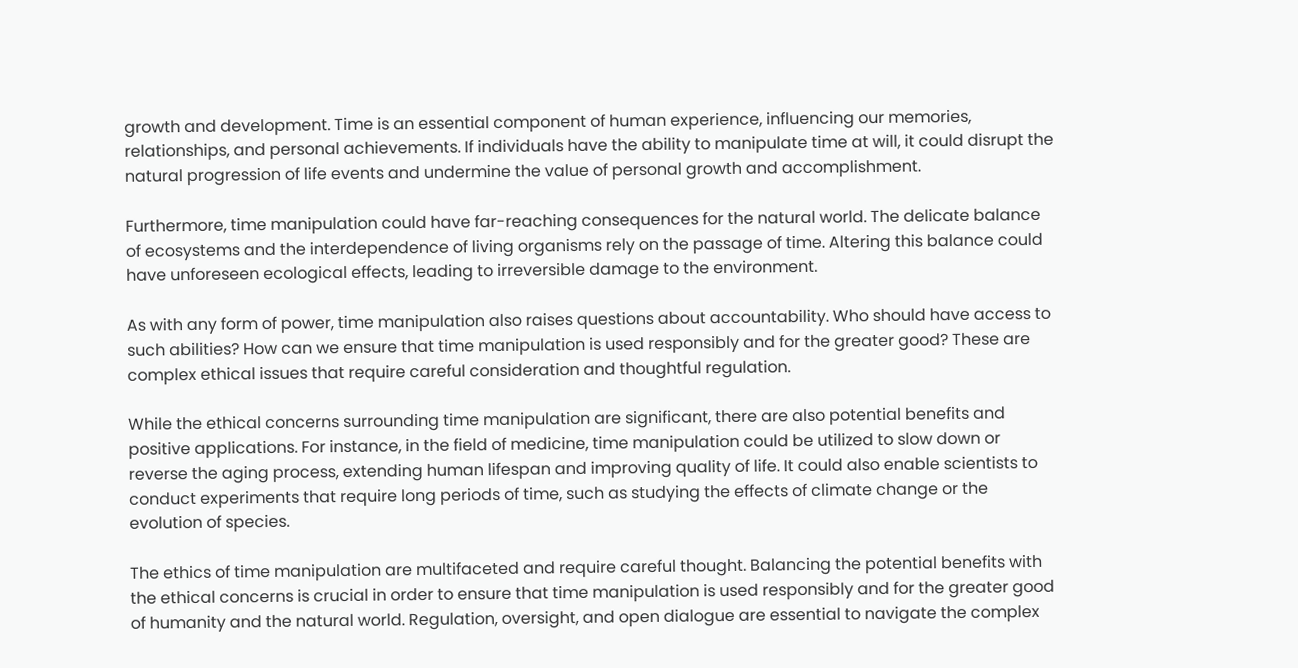growth and development. Time is an essential component of human experience, influencing our memories, relationships, and personal achievements. If individuals have the ability to manipulate time at will, it could disrupt the natural progression of life events and undermine the value of personal growth and accomplishment.

Furthermore, time manipulation could have far-reaching consequences for the natural world. The delicate balance of ecosystems and the interdependence of living organisms rely on the passage of time. Altering this balance could have unforeseen ecological effects, leading to irreversible damage to the environment.

As with any form of power, time manipulation also raises questions about accountability. Who should have access to such abilities? How can we ensure that time manipulation is used responsibly and for the greater good? These are complex ethical issues that require careful consideration and thoughtful regulation.

While the ethical concerns surrounding time manipulation are significant, there are also potential benefits and positive applications. For instance, in the field of medicine, time manipulation could be utilized to slow down or reverse the aging process, extending human lifespan and improving quality of life. It could also enable scientists to conduct experiments that require long periods of time, such as studying the effects of climate change or the evolution of species.

The ethics of time manipulation are multifaceted and require careful thought. Balancing the potential benefits with the ethical concerns is crucial in order to ensure that time manipulation is used responsibly and for the greater good of humanity and the natural world. Regulation, oversight, and open dialogue are essential to navigate the complex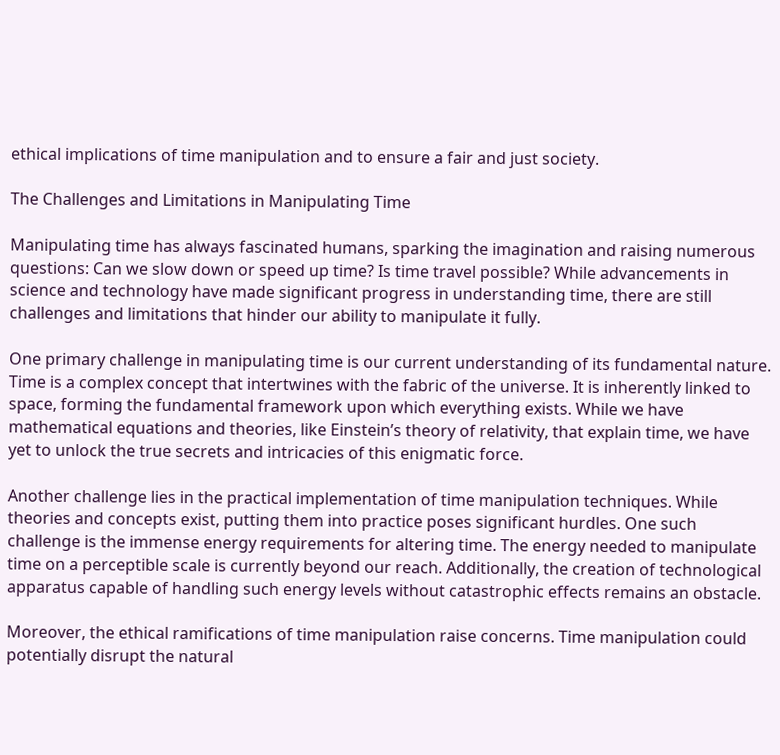ethical implications of time manipulation and to ensure a fair and just society.

The Challenges and Limitations in Manipulating Time

Manipulating time has always fascinated humans, sparking the imagination and raising numerous questions: Can we slow down or speed up time? Is time travel possible? While advancements in science and technology have made significant progress in understanding time, there are still challenges and limitations that hinder our ability to manipulate it fully.

One primary challenge in manipulating time is our current understanding of its fundamental nature. Time is a complex concept that intertwines with the fabric of the universe. It is inherently linked to space, forming the fundamental framework upon which everything exists. While we have mathematical equations and theories, like Einstein’s theory of relativity, that explain time, we have yet to unlock the true secrets and intricacies of this enigmatic force.

Another challenge lies in the practical implementation of time manipulation techniques. While theories and concepts exist, putting them into practice poses significant hurdles. One such challenge is the immense energy requirements for altering time. The energy needed to manipulate time on a perceptible scale is currently beyond our reach. Additionally, the creation of technological apparatus capable of handling such energy levels without catastrophic effects remains an obstacle.

Moreover, the ethical ramifications of time manipulation raise concerns. Time manipulation could potentially disrupt the natural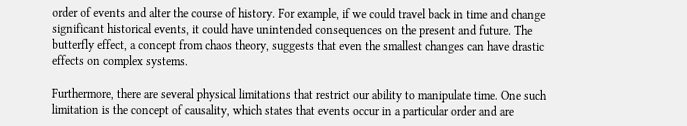order of events and alter the course of history. For example, if we could travel back in time and change significant historical events, it could have unintended consequences on the present and future. The butterfly effect, a concept from chaos theory, suggests that even the smallest changes can have drastic effects on complex systems.

Furthermore, there are several physical limitations that restrict our ability to manipulate time. One such limitation is the concept of causality, which states that events occur in a particular order and are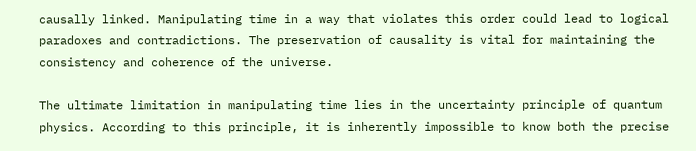causally linked. Manipulating time in a way that violates this order could lead to logical paradoxes and contradictions. The preservation of causality is vital for maintaining the consistency and coherence of the universe.

The ultimate limitation in manipulating time lies in the uncertainty principle of quantum physics. According to this principle, it is inherently impossible to know both the precise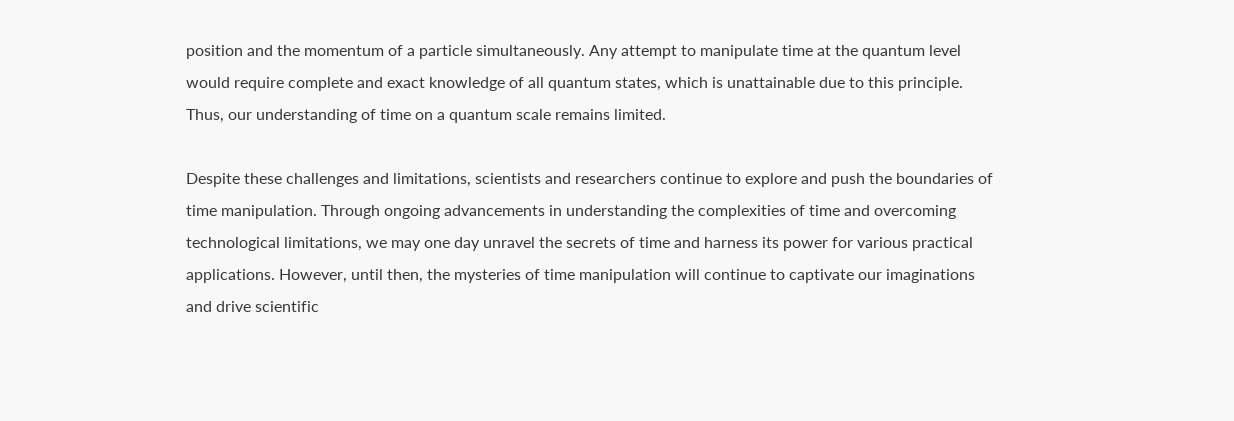position and the momentum of a particle simultaneously. Any attempt to manipulate time at the quantum level would require complete and exact knowledge of all quantum states, which is unattainable due to this principle. Thus, our understanding of time on a quantum scale remains limited.

Despite these challenges and limitations, scientists and researchers continue to explore and push the boundaries of time manipulation. Through ongoing advancements in understanding the complexities of time and overcoming technological limitations, we may one day unravel the secrets of time and harness its power for various practical applications. However, until then, the mysteries of time manipulation will continue to captivate our imaginations and drive scientific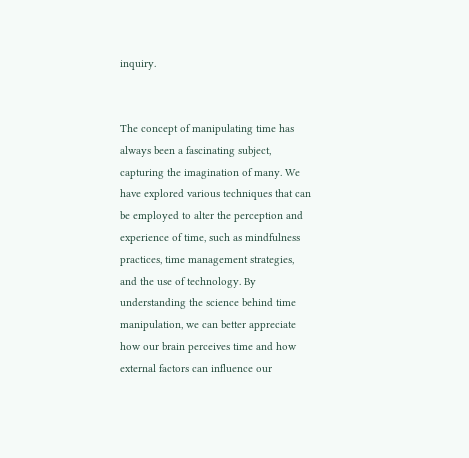inquiry.


The concept of manipulating time has always been a fascinating subject, capturing the imagination of many. We have explored various techniques that can be employed to alter the perception and experience of time, such as mindfulness practices, time management strategies, and the use of technology. By understanding the science behind time manipulation, we can better appreciate how our brain perceives time and how external factors can influence our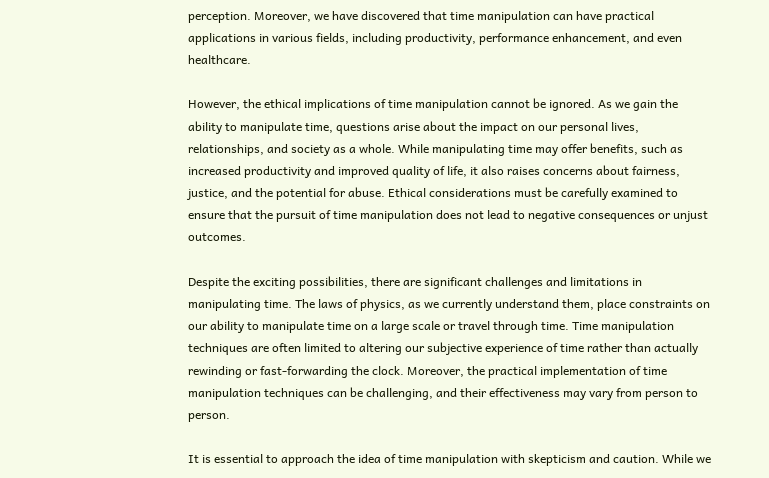perception. Moreover, we have discovered that time manipulation can have practical applications in various fields, including productivity, performance enhancement, and even healthcare.

However, the ethical implications of time manipulation cannot be ignored. As we gain the ability to manipulate time, questions arise about the impact on our personal lives, relationships, and society as a whole. While manipulating time may offer benefits, such as increased productivity and improved quality of life, it also raises concerns about fairness, justice, and the potential for abuse. Ethical considerations must be carefully examined to ensure that the pursuit of time manipulation does not lead to negative consequences or unjust outcomes.

Despite the exciting possibilities, there are significant challenges and limitations in manipulating time. The laws of physics, as we currently understand them, place constraints on our ability to manipulate time on a large scale or travel through time. Time manipulation techniques are often limited to altering our subjective experience of time rather than actually rewinding or fast-forwarding the clock. Moreover, the practical implementation of time manipulation techniques can be challenging, and their effectiveness may vary from person to person.

It is essential to approach the idea of time manipulation with skepticism and caution. While we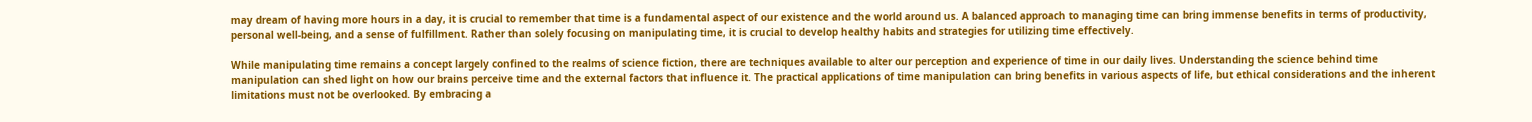may dream of having more hours in a day, it is crucial to remember that time is a fundamental aspect of our existence and the world around us. A balanced approach to managing time can bring immense benefits in terms of productivity, personal well-being, and a sense of fulfillment. Rather than solely focusing on manipulating time, it is crucial to develop healthy habits and strategies for utilizing time effectively.

While manipulating time remains a concept largely confined to the realms of science fiction, there are techniques available to alter our perception and experience of time in our daily lives. Understanding the science behind time manipulation can shed light on how our brains perceive time and the external factors that influence it. The practical applications of time manipulation can bring benefits in various aspects of life, but ethical considerations and the inherent limitations must not be overlooked. By embracing a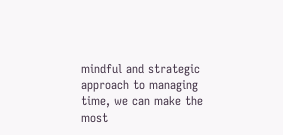mindful and strategic approach to managing time, we can make the most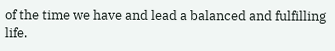of the time we have and lead a balanced and fulfilling life.